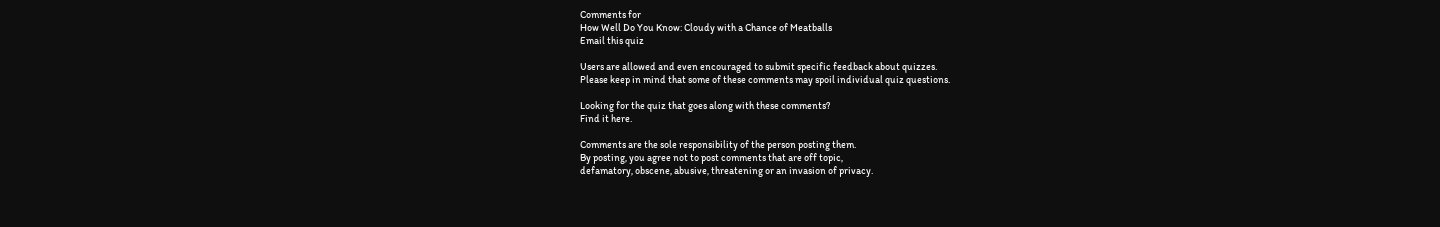Comments for
How Well Do You Know: Cloudy with a Chance of Meatballs
Email this quiz

Users are allowed and even encouraged to submit specific feedback about quizzes.
Please keep in mind that some of these comments may spoil individual quiz questions.

Looking for the quiz that goes along with these comments?
Find it here.

Comments are the sole responsibility of the person posting them.
By posting, you agree not to post comments that are off topic,
defamatory, obscene, abusive, threatening or an invasion of privacy.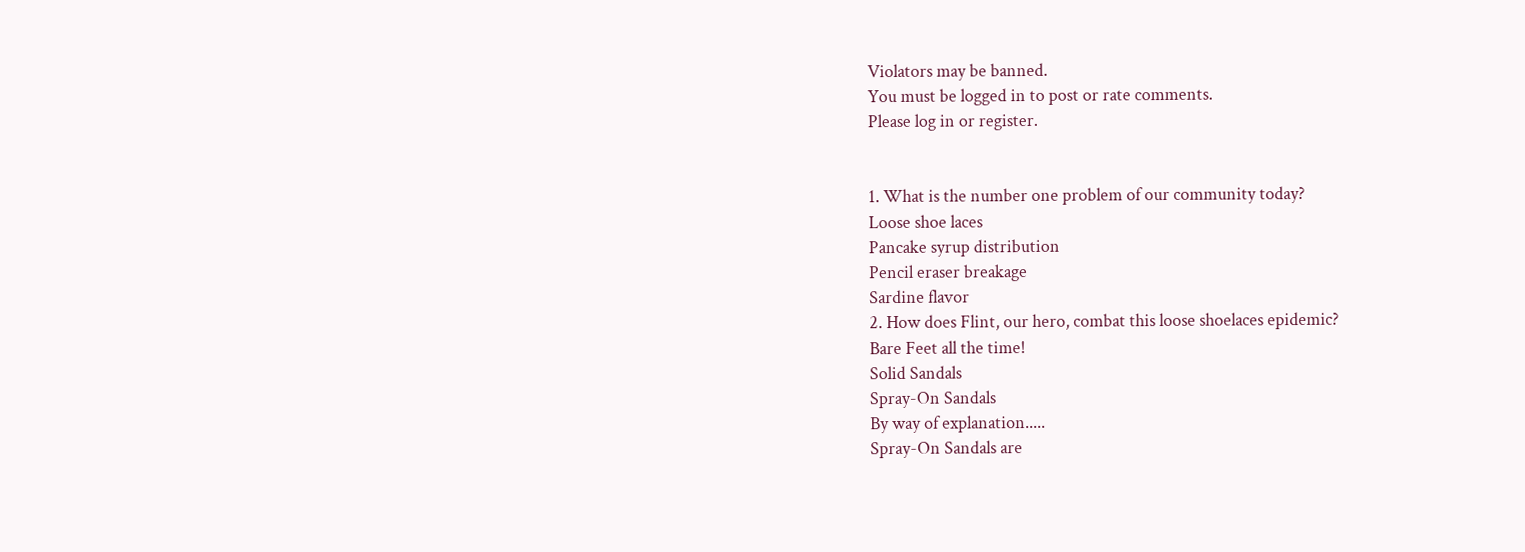Violators may be banned.
You must be logged in to post or rate comments.
Please log in or register.


1. What is the number one problem of our community today?
Loose shoe laces
Pancake syrup distribution
Pencil eraser breakage
Sardine flavor
2. How does Flint, our hero, combat this loose shoelaces epidemic?
Bare Feet all the time!
Solid Sandals
Spray-On Sandals
By way of explanation.....
Spray-On Sandals are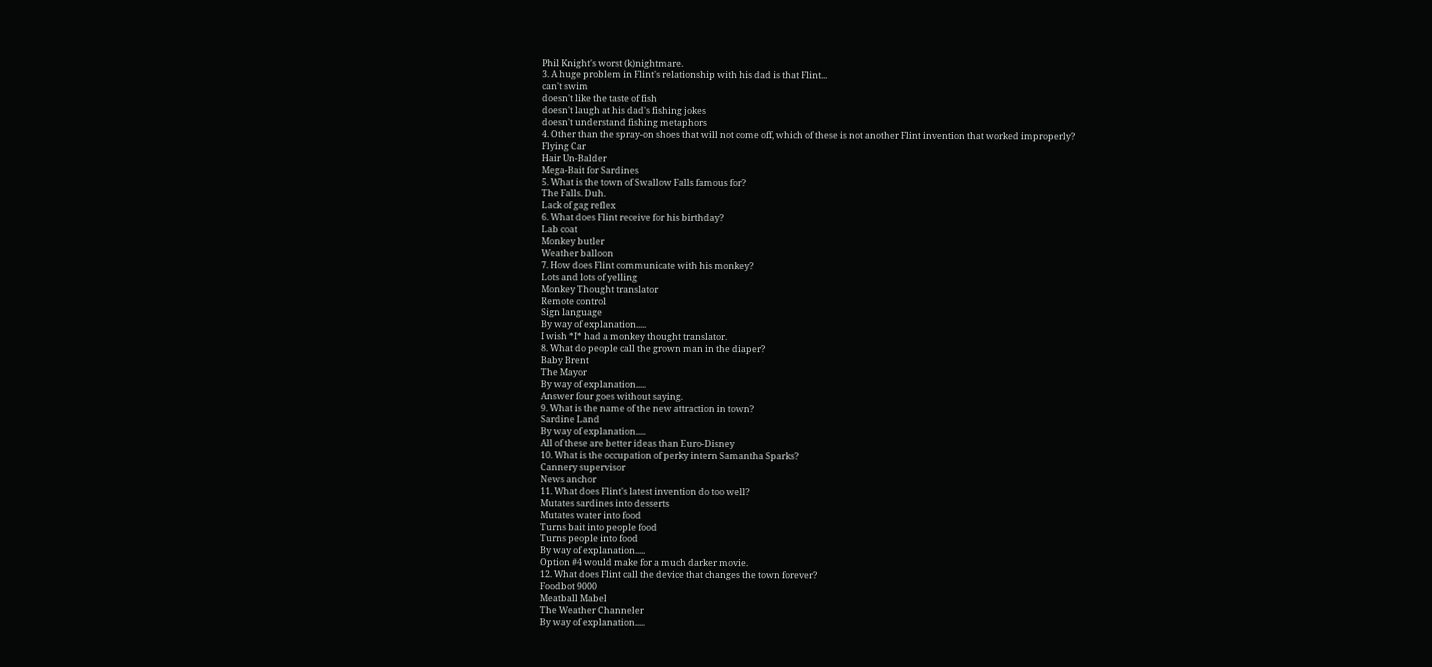Phil Knight's worst (k)nightmare.
3. A huge problem in Flint's relationship with his dad is that Flint...
can't swim
doesn't like the taste of fish
doesn't laugh at his dad's fishing jokes
doesn't understand fishing metaphors
4. Other than the spray-on shoes that will not come off, which of these is not another Flint invention that worked improperly?
Flying Car
Hair Un-Balder
Mega-Bait for Sardines
5. What is the town of Swallow Falls famous for?
The Falls. Duh.
Lack of gag reflex
6. What does Flint receive for his birthday?
Lab coat
Monkey butler
Weather balloon
7. How does Flint communicate with his monkey?
Lots and lots of yelling
Monkey Thought translator
Remote control
Sign language
By way of explanation.....
I wish *I* had a monkey thought translator.
8. What do people call the grown man in the diaper?
Baby Brent
The Mayor
By way of explanation.....
Answer four goes without saying.
9. What is the name of the new attraction in town?
Sardine Land
By way of explanation.....
All of these are better ideas than Euro-Disney
10. What is the occupation of perky intern Samantha Sparks?
Cannery supervisor
News anchor
11. What does Flint's latest invention do too well?
Mutates sardines into desserts
Mutates water into food
Turns bait into people food
Turns people into food
By way of explanation.....
Option #4 would make for a much darker movie.
12. What does Flint call the device that changes the town forever?
Foodbot 9000
Meatball Mabel
The Weather Channeler
By way of explanation.....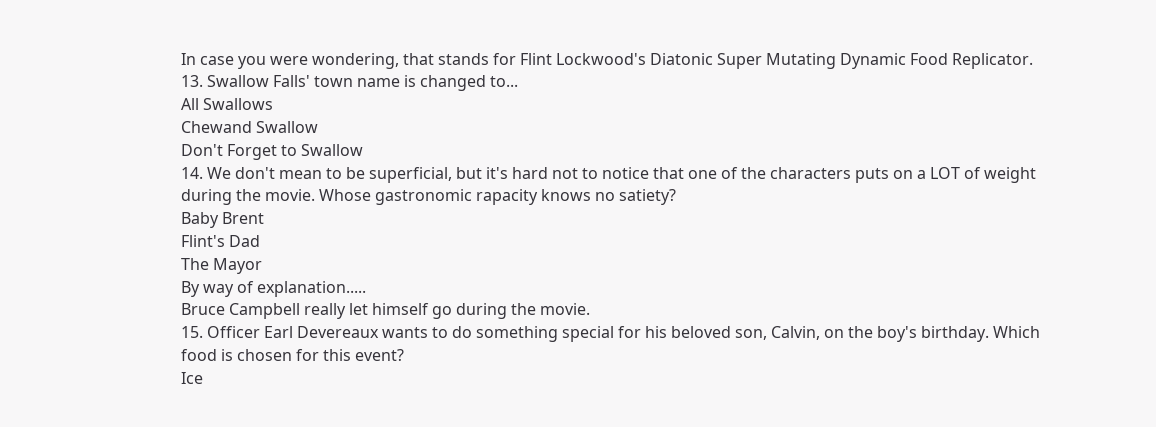In case you were wondering, that stands for Flint Lockwood's Diatonic Super Mutating Dynamic Food Replicator.
13. Swallow Falls' town name is changed to...
All Swallows
Chewand Swallow
Don't Forget to Swallow
14. We don't mean to be superficial, but it's hard not to notice that one of the characters puts on a LOT of weight during the movie. Whose gastronomic rapacity knows no satiety?
Baby Brent
Flint's Dad
The Mayor
By way of explanation.....
Bruce Campbell really let himself go during the movie.
15. Officer Earl Devereaux wants to do something special for his beloved son, Calvin, on the boy's birthday. Which food is chosen for this event?
Ice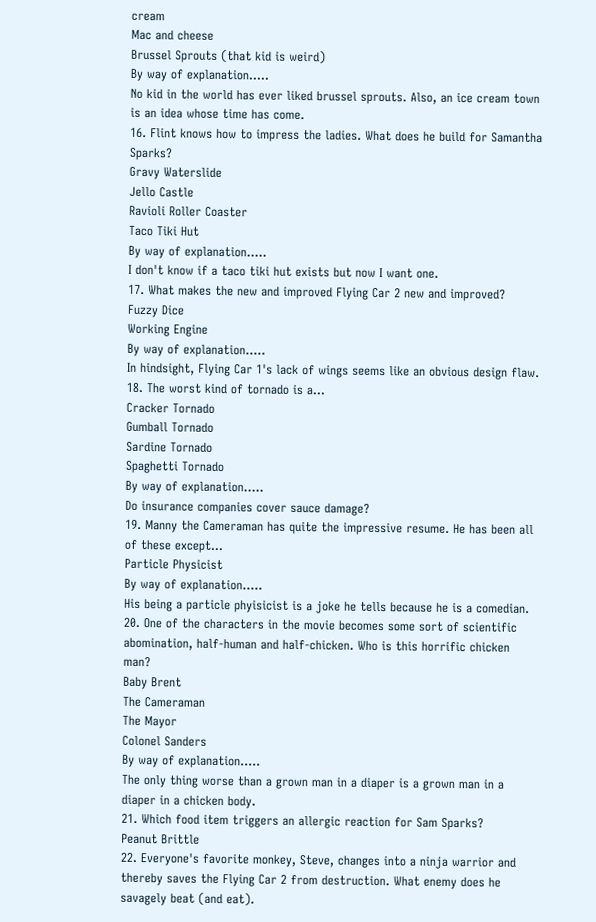cream
Mac and cheese
Brussel Sprouts (that kid is weird)
By way of explanation.....
No kid in the world has ever liked brussel sprouts. Also, an ice cream town is an idea whose time has come.
16. Flint knows how to impress the ladies. What does he build for Samantha Sparks?
Gravy Waterslide
Jello Castle
Ravioli Roller Coaster
Taco Tiki Hut
By way of explanation.....
I don't know if a taco tiki hut exists but now I want one.
17. What makes the new and improved Flying Car 2 new and improved?
Fuzzy Dice
Working Engine
By way of explanation.....
In hindsight, Flying Car 1's lack of wings seems like an obvious design flaw.
18. The worst kind of tornado is a...
Cracker Tornado
Gumball Tornado
Sardine Tornado
Spaghetti Tornado
By way of explanation.....
Do insurance companies cover sauce damage?
19. Manny the Cameraman has quite the impressive resume. He has been all of these except...
Particle Physicist
By way of explanation.....
His being a particle phyisicist is a joke he tells because he is a comedian.
20. One of the characters in the movie becomes some sort of scientific abomination, half-human and half-chicken. Who is this horrific chicken man?
Baby Brent
The Cameraman
The Mayor
Colonel Sanders
By way of explanation.....
The only thing worse than a grown man in a diaper is a grown man in a diaper in a chicken body.
21. Which food item triggers an allergic reaction for Sam Sparks?
Peanut Brittle
22. Everyone's favorite monkey, Steve, changes into a ninja warrior and thereby saves the Flying Car 2 from destruction. What enemy does he savagely beat (and eat).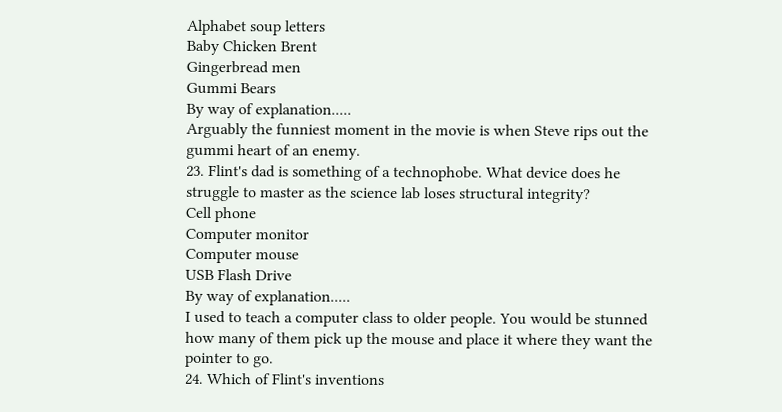Alphabet soup letters
Baby Chicken Brent
Gingerbread men
Gummi Bears
By way of explanation.....
Arguably the funniest moment in the movie is when Steve rips out the gummi heart of an enemy.
23. Flint's dad is something of a technophobe. What device does he struggle to master as the science lab loses structural integrity?
Cell phone
Computer monitor
Computer mouse
USB Flash Drive
By way of explanation.....
I used to teach a computer class to older people. You would be stunned how many of them pick up the mouse and place it where they want the pointer to go.
24. Which of Flint's inventions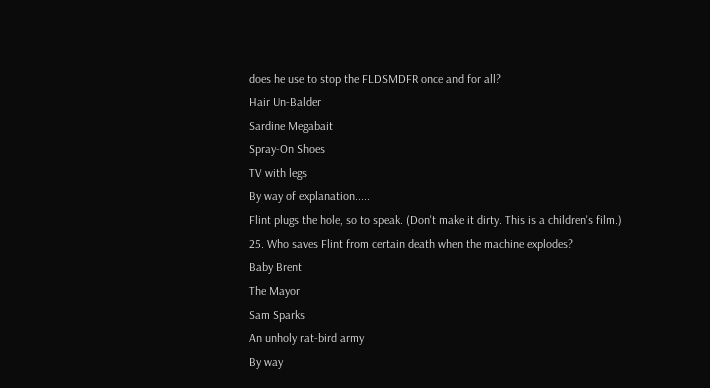does he use to stop the FLDSMDFR once and for all?
Hair Un-Balder
Sardine Megabait
Spray-On Shoes
TV with legs
By way of explanation.....
Flint plugs the hole, so to speak. (Don't make it dirty. This is a children's film.)
25. Who saves Flint from certain death when the machine explodes?
Baby Brent
The Mayor
Sam Sparks
An unholy rat-bird army
By way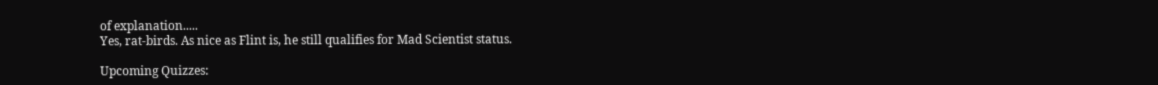of explanation.....
Yes, rat-birds. As nice as Flint is, he still qualifies for Mad Scientist status.

Upcoming Quizzes: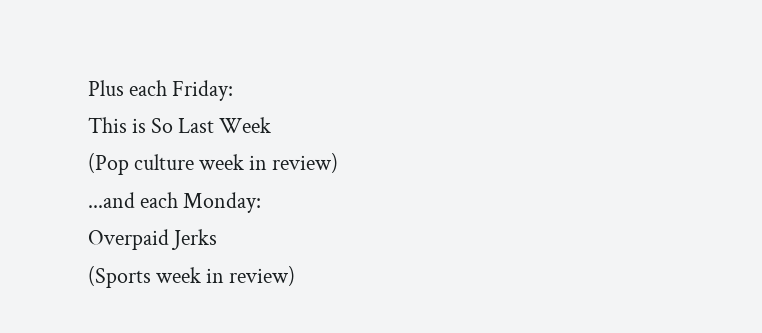Plus each Friday:
This is So Last Week
(Pop culture week in review)
...and each Monday:
Overpaid Jerks
(Sports week in review)